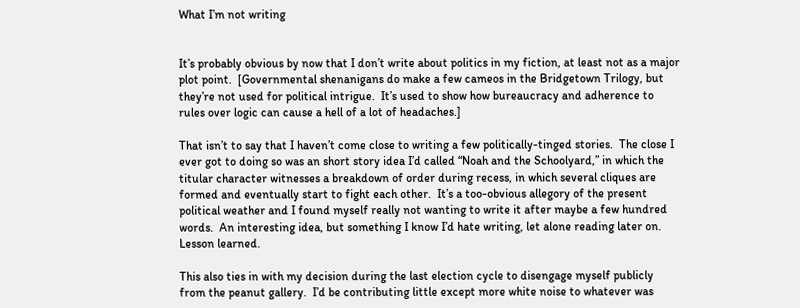What I’m not writing


It’s probably obvious by now that I don’t write about politics in my fiction, at least not as a major plot point.  [Governmental shenanigans do make a few cameos in the Bridgetown Trilogy, but they’re not used for political intrigue.  It’s used to show how bureaucracy and adherence to rules over logic can cause a hell of a lot of headaches.]

That isn’t to say that I haven’t come close to writing a few politically-tinged stories.  The close I ever got to doing so was an short story idea I’d called “Noah and the Schoolyard,” in which the titular character witnesses a breakdown of order during recess, in which several cliques are formed and eventually start to fight each other.  It’s a too-obvious allegory of the present political weather and I found myself really not wanting to write it after maybe a few hundred words.  An interesting idea, but something I know I’d hate writing, let alone reading later on.  Lesson learned.

This also ties in with my decision during the last election cycle to disengage myself publicly from the peanut gallery.  I’d be contributing little except more white noise to whatever was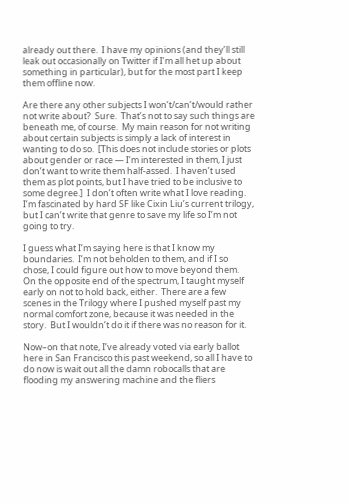already out there.  I have my opinions (and they’ll still leak out occasionally on Twitter if I’m all het up about something in particular), but for the most part I keep them offline now.

Are there any other subjects I won’t/can’t/would rather not write about?  Sure.  That’s not to say such things are beneath me, of course.  My main reason for not writing about certain subjects is simply a lack of interest in wanting to do so.  [This does not include stories or plots about gender or race — I’m interested in them, I just don’t want to write them half-assed.  I haven’t used them as plot points, but I have tried to be inclusive to some degree.]  I don’t often write what I love reading.  I’m fascinated by hard SF like Cixin Liu’s current trilogy, but I can’t write that genre to save my life so I’m not going to try.

I guess what I’m saying here is that I know my boundaries.  I’m not beholden to them, and if I so chose, I could figure out how to move beyond them.  On the opposite end of the spectrum, I taught myself early on not to hold back, either.  There are a few scenes in the Trilogy where I pushed myself past my normal comfort zone, because it was needed in the story.  But I wouldn’t do it if there was no reason for it.

Now–on that note, I’ve already voted via early ballot here in San Francisco this past weekend, so all I have to do now is wait out all the damn robocalls that are flooding my answering machine and the fliers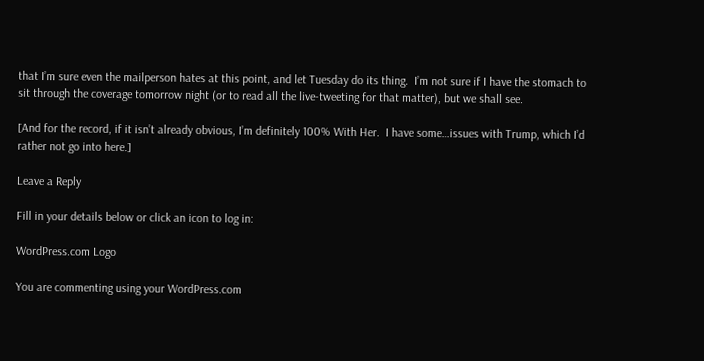that I’m sure even the mailperson hates at this point, and let Tuesday do its thing.  I’m not sure if I have the stomach to sit through the coverage tomorrow night (or to read all the live-tweeting for that matter), but we shall see.

[And for the record, if it isn’t already obvious, I’m definitely 100% With Her.  I have some…issues with Trump, which I’d rather not go into here.]

Leave a Reply

Fill in your details below or click an icon to log in:

WordPress.com Logo

You are commenting using your WordPress.com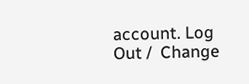account. Log Out /  Change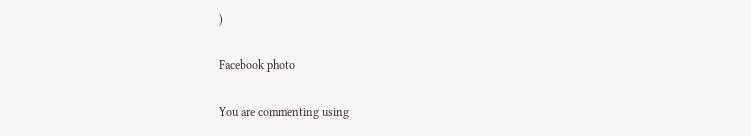)

Facebook photo

You are commenting using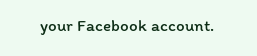your Facebook account.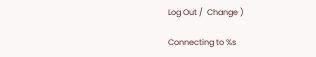Log Out /  Change )

Connecting to %s